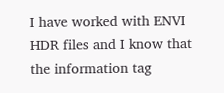I have worked with ENVI HDR files and I know that the information tag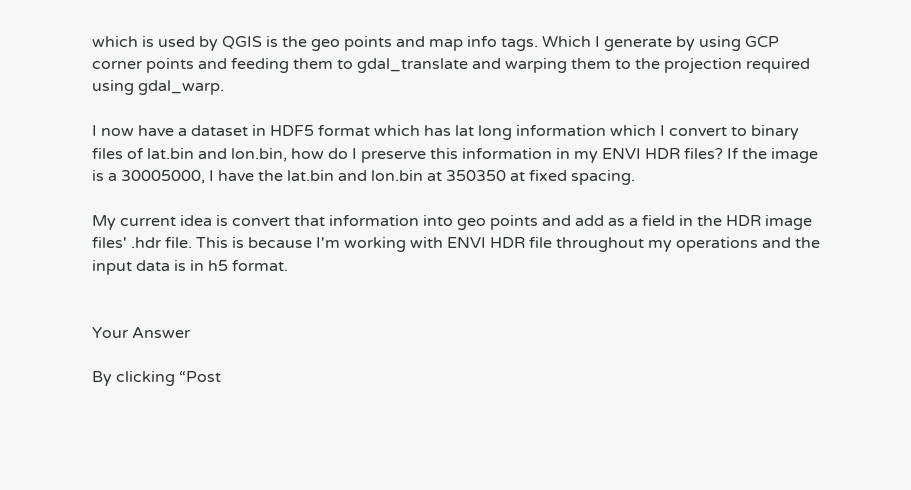which is used by QGIS is the geo points and map info tags. Which I generate by using GCP corner points and feeding them to gdal_translate and warping them to the projection required using gdal_warp.

I now have a dataset in HDF5 format which has lat long information which I convert to binary files of lat.bin and lon.bin, how do I preserve this information in my ENVI HDR files? If the image is a 30005000, I have the lat.bin and lon.bin at 350350 at fixed spacing.

My current idea is convert that information into geo points and add as a field in the HDR image files' .hdr file. This is because I'm working with ENVI HDR file throughout my operations and the input data is in h5 format.


Your Answer

By clicking “Post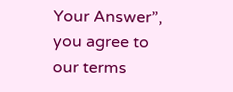Your Answer”, you agree to our terms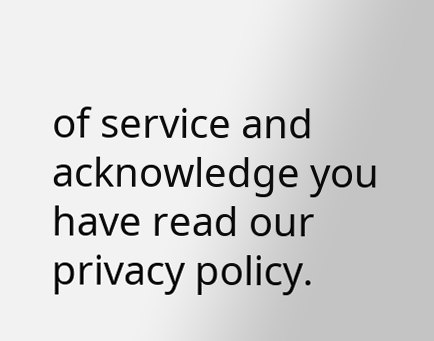of service and acknowledge you have read our privacy policy.